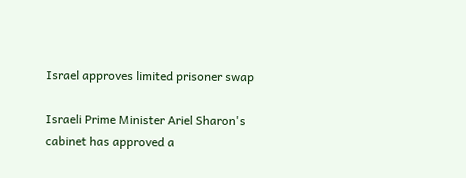Israel approves limited prisoner swap

Israeli Prime Minister Ariel Sharon's cabinet has approved a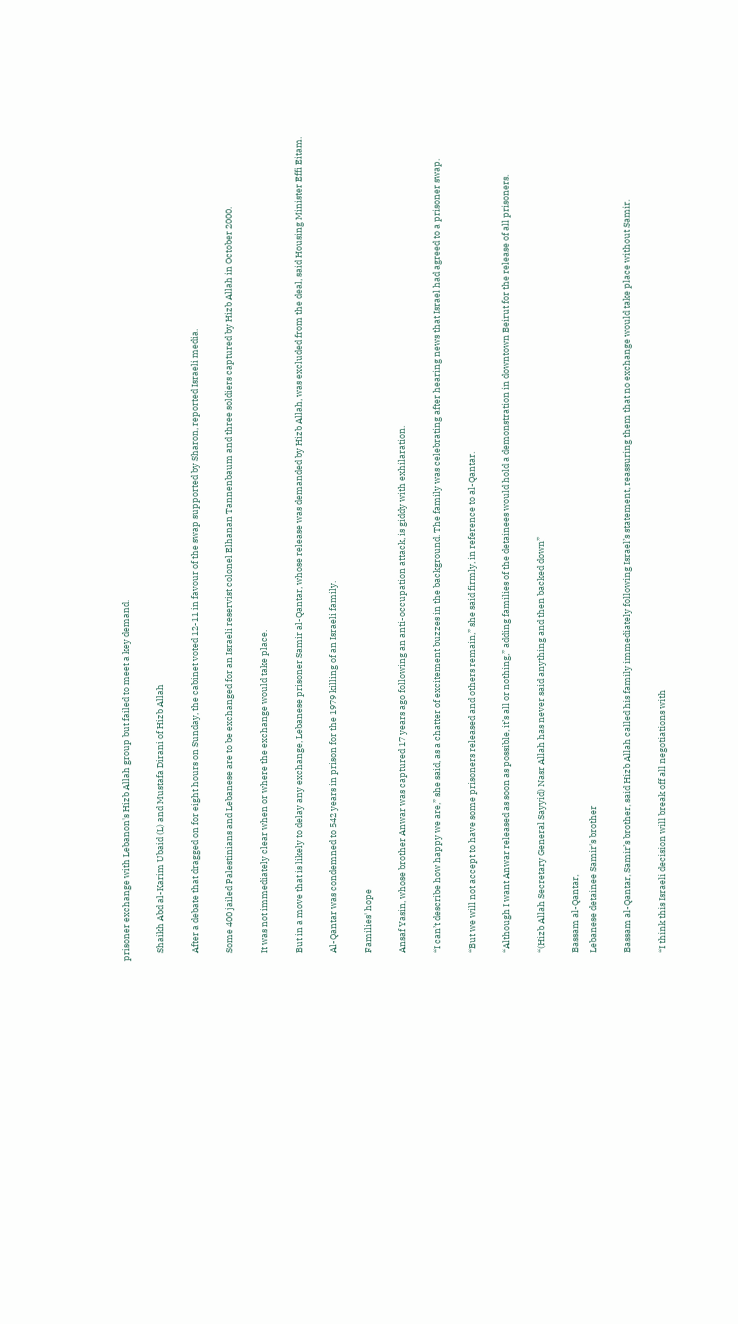prisoner exchange with Lebanon's Hizb Allah group but failed to meet a key demand.

    Shaikh Abd al-Karim Ubaid (L) and Mustafa Dirani of Hizb Allah

    After a debate that dragged on for eight hours on Sunday, the cabinet voted 12-11 in favour of the swap supported by Sharon, reported Israeli media.

    Some 400 jailed Palestinians and Lebanese are to be exchanged for an Israeli reservist colonel Elhanan Tannenbaum and three soldiers captured by Hizb Allah in October 2000.

    It was not immediately clear when or where the exchange would take place.

    But in a move that is likely to delay any exchange, Lebanese prisoner Samir al-Qantar, whose release was demanded by Hizb Allah, was excluded from the deal, said Housing Minister Effi Eitam.

    Al-Qantar was condemned to 542 years in prison for the 1979 killing of an Israeli family.

    Families' hope

    Ansaf Yasin, whose brother Anwar was captured 17 years ago following an anti-occupation attack, is giddy with exhilaration.

    “I can’t describe how happy we are,” she said, as a chatter of excitement buzzes in the background. The family was celebrating after hearing news that Israel had agreed to a prisoner swap.

    “But we will not accept to have some prisoners released and others remain,” she said firmly, in reference to al-Qantar.

    “Although I want Anwar released as soon as possible, it’s all or nothing,” adding families of the detainees would hold a demonstration in downtown Beirut for the release of all prisoners.

    “(Hizb Allah Secretary General Sayyid) Nasr Allah has never said anything and then backed down”

    Bassam al-Qantar,
    Lebanese detainee Samir's brother

    Bassam al-Qantar, Samir’s brother, said Hizb Allah called his family immediately following Israel’s statement, reassuring them that no exchange would take place without Samir.

    “I think this Israeli decision will break off all negotiations with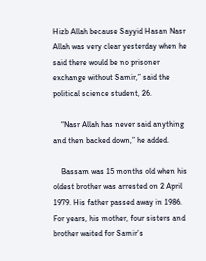Hizb Allah because Sayyid Hasan Nasr Allah was very clear yesterday when he said there would be no prisoner exchange without Samir,” said the political science student, 26.

    “Nasr Allah has never said anything and then backed down,” he added.

    Bassam was 15 months old when his oldest brother was arrested on 2 April 1979. His father passed away in 1986. For years, his mother, four sisters and brother waited for Samir’s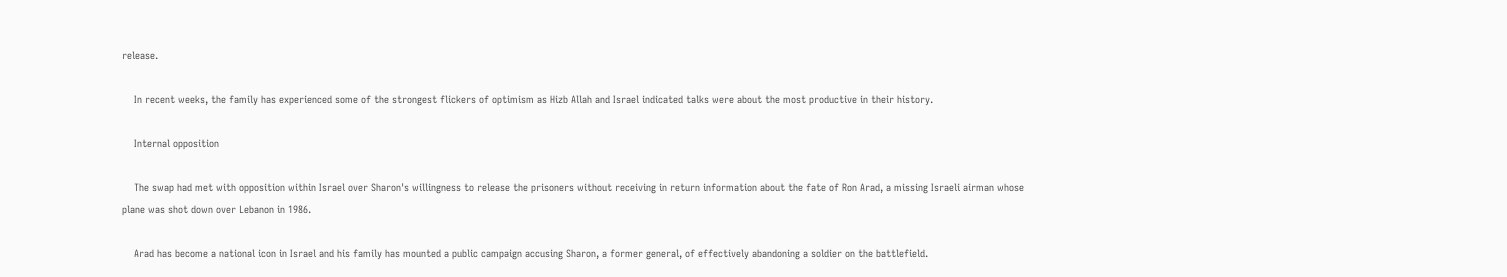release.

    In recent weeks, the family has experienced some of the strongest flickers of optimism as Hizb Allah and Israel indicated talks were about the most productive in their history.

    Internal opposition

    The swap had met with opposition within Israel over Sharon's willingness to release the prisoners without receiving in return information about the fate of Ron Arad, a missing Israeli airman whose plane was shot down over Lebanon in 1986.

    Arad has become a national icon in Israel and his family has mounted a public campaign accusing Sharon, a former general, of effectively abandoning a soldier on the battlefield.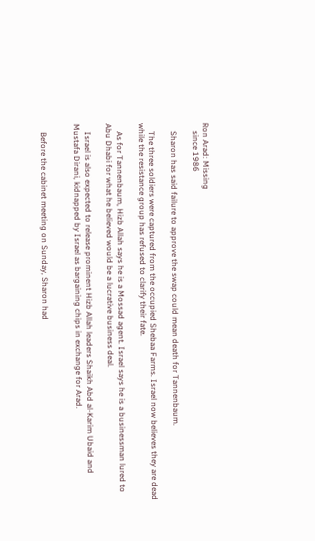Ron Arad: Missing
    since 1986

    Sharon has said failure to approve the swap could mean death for Tannenbaum.

    The three soldiers were captured from the occupied Shebaa Farms. Israel now believes they are dead while the resistance group has refused to clarify their fate.

    As for Tannenbaum, Hizb Allah says he is a Mossad agent. Israel says he is a businessman lured to Abu Dhabi for what he believed would be a lucrative business deal.

    Israel is also expected to release prominent Hizb Allah leaders Shaikh Abd al-Karim Ubaid and Mustafa Dirani, kidnapped by Israel as bargaining chips in exchange for Arad.


    Before the cabinet meeting on Sunday, Sharon had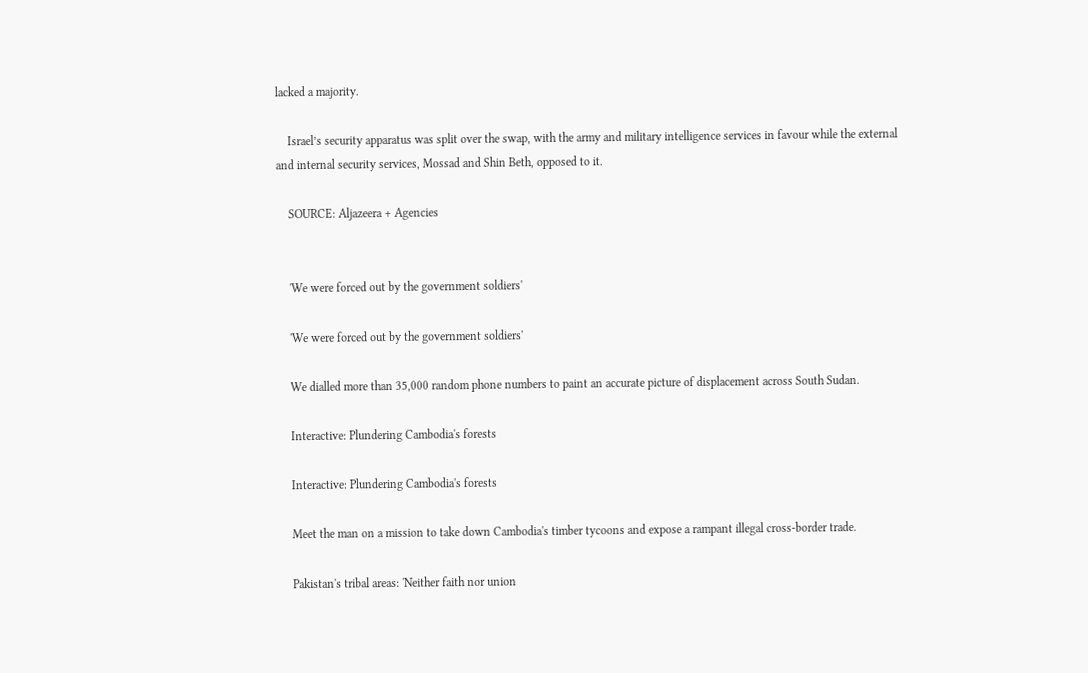lacked a majority.

    Israel’s security apparatus was split over the swap, with the army and military intelligence services in favour while the external and internal security services, Mossad and Shin Beth, opposed to it.

    SOURCE: Aljazeera + Agencies


    'We were forced out by the government soldiers'

    'We were forced out by the government soldiers'

    We dialled more than 35,000 random phone numbers to paint an accurate picture of displacement across South Sudan.

    Interactive: Plundering Cambodia's forests

    Interactive: Plundering Cambodia's forests

    Meet the man on a mission to take down Cambodia's timber tycoons and expose a rampant illegal cross-border trade.

    Pakistan's tribal areas: 'Neither faith nor union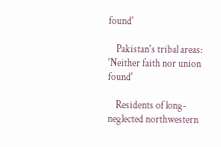found'

    Pakistan's tribal areas: 'Neither faith nor union found'

    Residents of long-neglected northwestern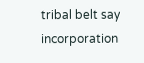tribal belt say incorporation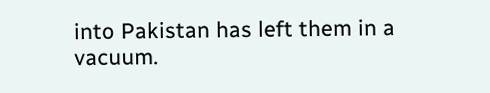into Pakistan has left them in a vacuum.